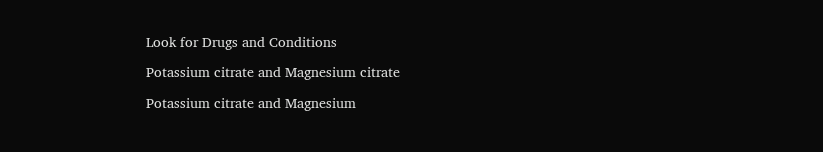Look for Drugs and Conditions

Potassium citrate and Magnesium citrate

Potassium citrate and Magnesium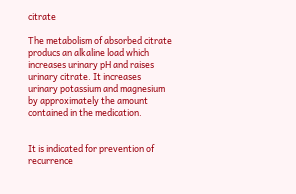citrate

The metabolism of absorbed citrate producs an alkaline load which increases urinary pH and raises urinary citrate. It increases urinary potassium and magnesium by approximately the amount contained in the medication.


It is indicated for prevention of recurrence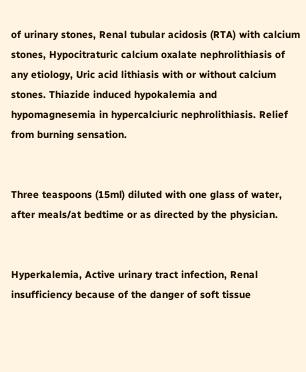of urinary stones, Renal tubular acidosis (RTA) with calcium stones, Hypocitraturic calcium oxalate nephrolithiasis of any etiology, Uric acid lithiasis with or without calcium stones. Thiazide induced hypokalemia and hypomagnesemia in hypercalciuric nephrolithiasis. Relief from burning sensation.


Three teaspoons (15ml) diluted with one glass of water, after meals/at bedtime or as directed by the physician.


Hyperkalemia, Active urinary tract infection, Renal insufficiency because of the danger of soft tissue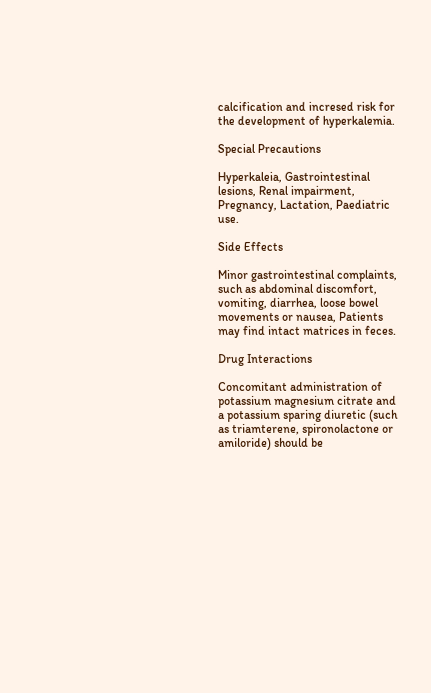calcification and incresed risk for the development of hyperkalemia.

Special Precautions

Hyperkaleia, Gastrointestinal lesions, Renal impairment, Pregnancy, Lactation, Paediatric use.

Side Effects

Minor gastrointestinal complaints, such as abdominal discomfort, vomiting, diarrhea, loose bowel movements or nausea, Patients may find intact matrices in feces.

Drug Interactions

Concomitant administration of potassium magnesium citrate and a potassium sparing diuretic (such as triamterene, spironolactone or amiloride) should be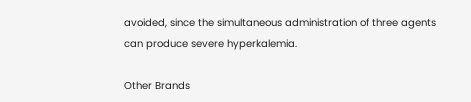avoided, since the simultaneous administration of three agents can produce severe hyperkalemia.

Other Brands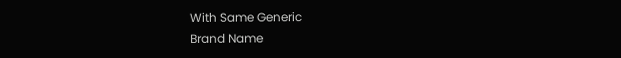With Same Generic
Brand Name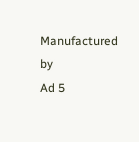Manufactured by
Ad 5